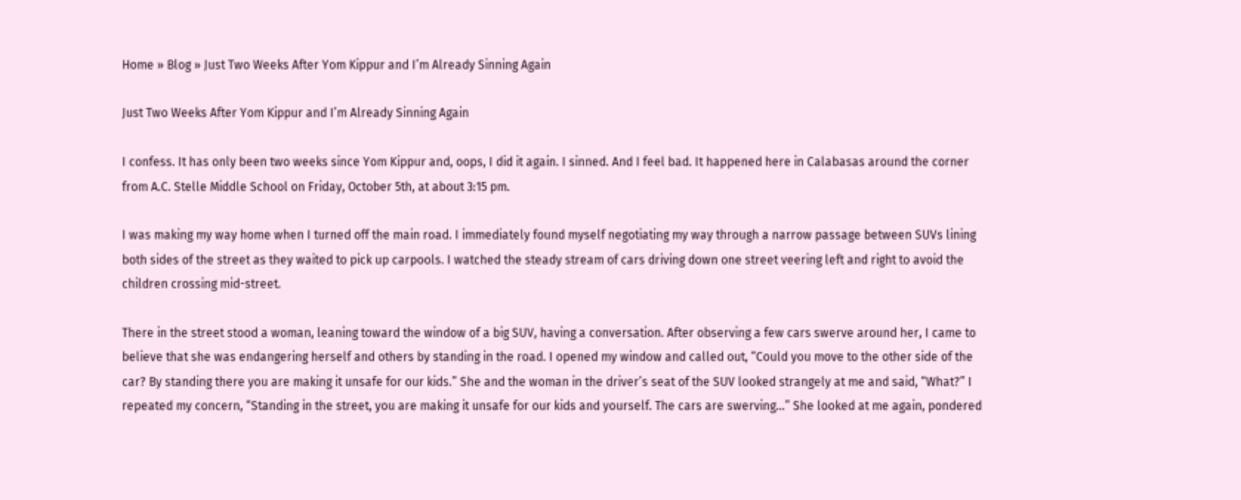Home » Blog » Just Two Weeks After Yom Kippur and I’m Already Sinning Again

Just Two Weeks After Yom Kippur and I’m Already Sinning Again

I confess. It has only been two weeks since Yom Kippur and, oops, I did it again. I sinned. And I feel bad. It happened here in Calabasas around the corner from A.C. Stelle Middle School on Friday, October 5th, at about 3:15 pm.

I was making my way home when I turned off the main road. I immediately found myself negotiating my way through a narrow passage between SUVs lining both sides of the street as they waited to pick up carpools. I watched the steady stream of cars driving down one street veering left and right to avoid the children crossing mid-street.

There in the street stood a woman, leaning toward the window of a big SUV, having a conversation. After observing a few cars swerve around her, I came to believe that she was endangering herself and others by standing in the road. I opened my window and called out, “Could you move to the other side of the car? By standing there you are making it unsafe for our kids.” She and the woman in the driver’s seat of the SUV looked strangely at me and said, “What?” I repeated my concern, “Standing in the street, you are making it unsafe for our kids and yourself. The cars are swerving…” She looked at me again, pondered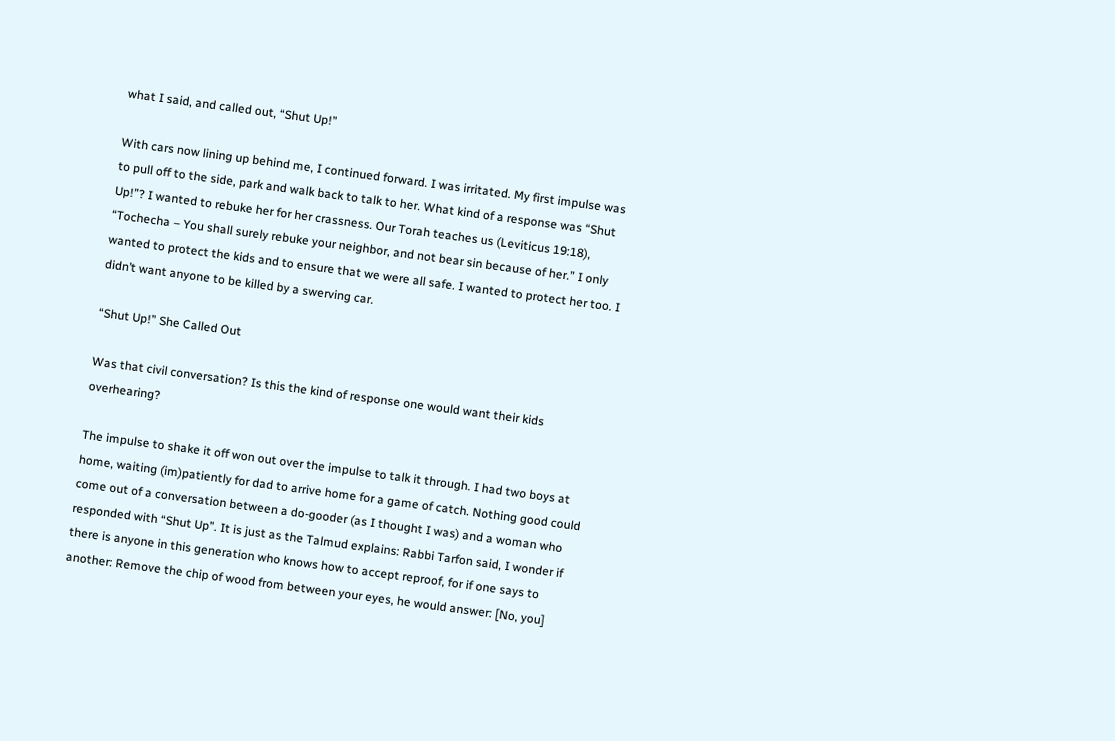what I said, and called out, “Shut Up!”

With cars now lining up behind me, I continued forward. I was irritated. My first impulse was to pull off to the side, park and walk back to talk to her. What kind of a response was “Shut Up!”? I wanted to rebuke her for her crassness. Our Torah teaches us (Leviticus 19:18), “Tochecha – You shall surely rebuke your neighbor, and not bear sin because of her.” I only wanted to protect the kids and to ensure that we were all safe. I wanted to protect her too. I didn’t want anyone to be killed by a swerving car.

“Shut Up!” She Called Out

Was that civil conversation? Is this the kind of response one would want their kids overhearing?

The impulse to shake it off won out over the impulse to talk it through. I had two boys at home, waiting (im)patiently for dad to arrive home for a game of catch. Nothing good could come out of a conversation between a do-gooder (as I thought I was) and a woman who responded with “Shut Up”. It is just as the Talmud explains: Rabbi Tarfon said, I wonder if there is anyone in this generation who knows how to accept reproof, for if one says to another: Remove the chip of wood from between your eyes, he would answer: [No, you]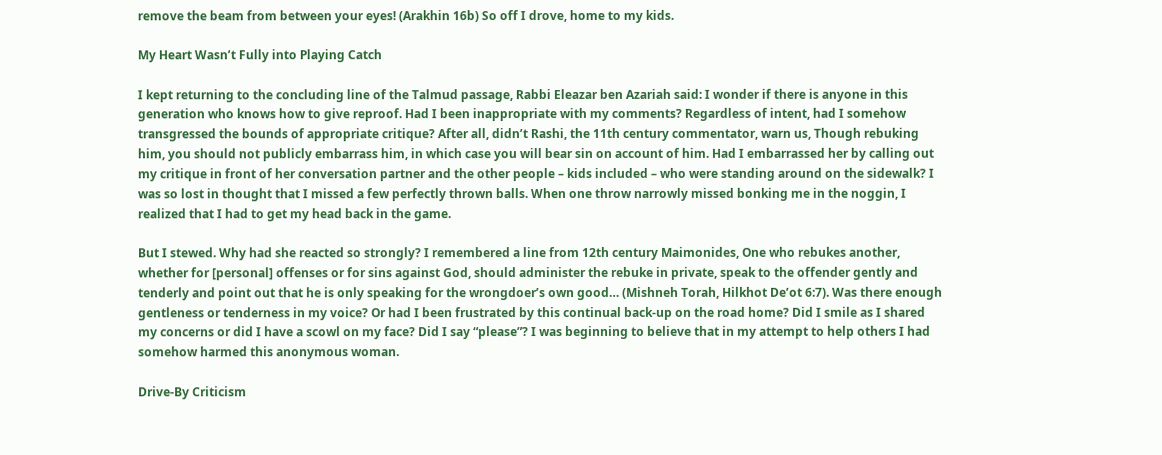remove the beam from between your eyes! (Arakhin 16b) So off I drove, home to my kids.

My Heart Wasn’t Fully into Playing Catch

I kept returning to the concluding line of the Talmud passage, Rabbi Eleazar ben Azariah said: I wonder if there is anyone in this generation who knows how to give reproof. Had I been inappropriate with my comments? Regardless of intent, had I somehow transgressed the bounds of appropriate critique? After all, didn’t Rashi, the 11th century commentator, warn us, Though rebuking him, you should not publicly embarrass him, in which case you will bear sin on account of him. Had I embarrassed her by calling out my critique in front of her conversation partner and the other people – kids included – who were standing around on the sidewalk? I was so lost in thought that I missed a few perfectly thrown balls. When one throw narrowly missed bonking me in the noggin, I realized that I had to get my head back in the game.

But I stewed. Why had she reacted so strongly? I remembered a line from 12th century Maimonides, One who rebukes another, whether for [personal] offenses or for sins against God, should administer the rebuke in private, speak to the offender gently and tenderly and point out that he is only speaking for the wrongdoer’s own good… (Mishneh Torah, Hilkhot De’ot 6:7). Was there enough gentleness or tenderness in my voice? Or had I been frustrated by this continual back-up on the road home? Did I smile as I shared my concerns or did I have a scowl on my face? Did I say “please”? I was beginning to believe that in my attempt to help others I had somehow harmed this anonymous woman.

Drive-By Criticism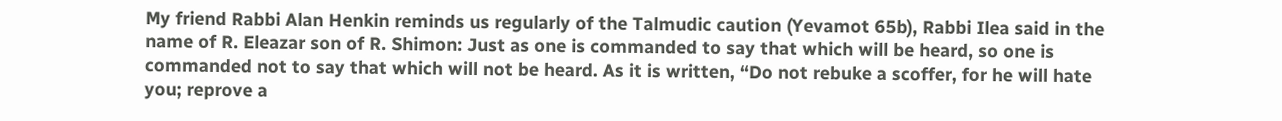My friend Rabbi Alan Henkin reminds us regularly of the Talmudic caution (Yevamot 65b), Rabbi Ilea said in the name of R. Eleazar son of R. Shimon: Just as one is commanded to say that which will be heard, so one is commanded not to say that which will not be heard. As it is written, “Do not rebuke a scoffer, for he will hate you; reprove a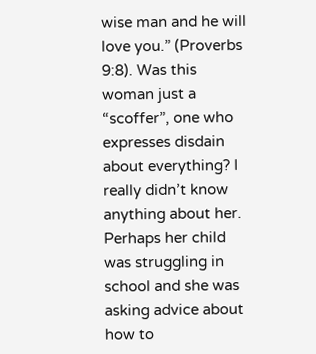wise man and he will love you.” (Proverbs 9:8). Was this woman just a “scoffer”, one who expresses disdain about everything? I really didn’t know anything about her. Perhaps her child was struggling in school and she was asking advice about how to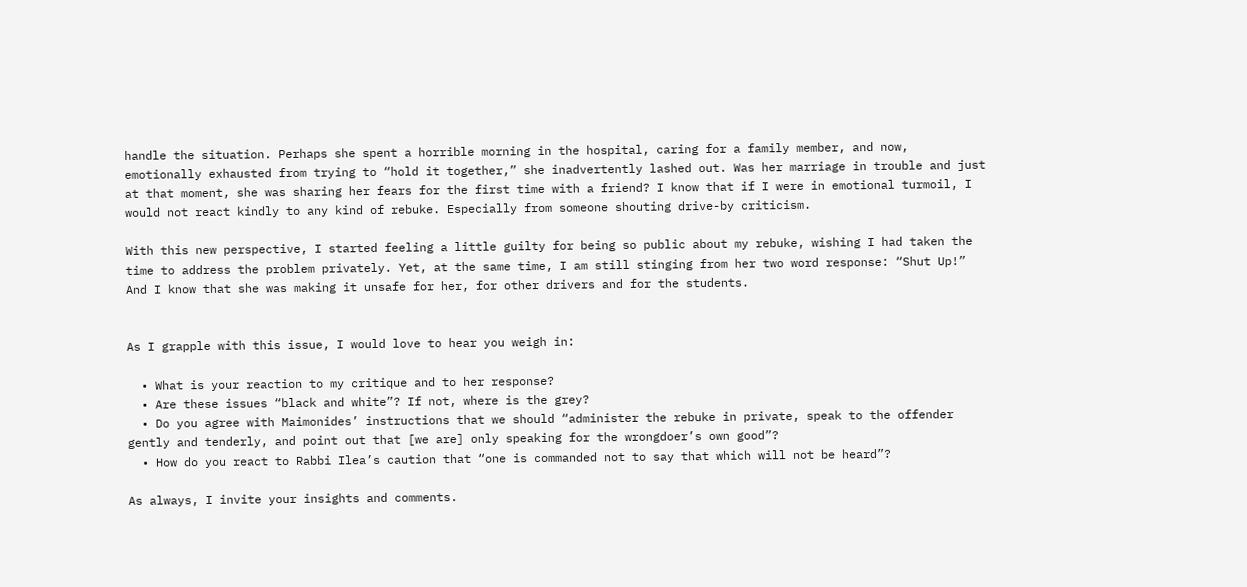handle the situation. Perhaps she spent a horrible morning in the hospital, caring for a family member, and now, emotionally exhausted from trying to “hold it together,” she inadvertently lashed out. Was her marriage in trouble and just at that moment, she was sharing her fears for the first time with a friend? I know that if I were in emotional turmoil, I would not react kindly to any kind of rebuke. Especially from someone shouting drive-by criticism.

With this new perspective, I started feeling a little guilty for being so public about my rebuke, wishing I had taken the time to address the problem privately. Yet, at the same time, I am still stinging from her two word response: “Shut Up!” And I know that she was making it unsafe for her, for other drivers and for the students.


As I grapple with this issue, I would love to hear you weigh in:

  • What is your reaction to my critique and to her response?
  • Are these issues “black and white”? If not, where is the grey?
  • Do you agree with Maimonides’ instructions that we should “administer the rebuke in private, speak to the offender gently and tenderly, and point out that [we are] only speaking for the wrongdoer’s own good”?
  • How do you react to Rabbi Ilea’s caution that “one is commanded not to say that which will not be heard”?

As always, I invite your insights and comments.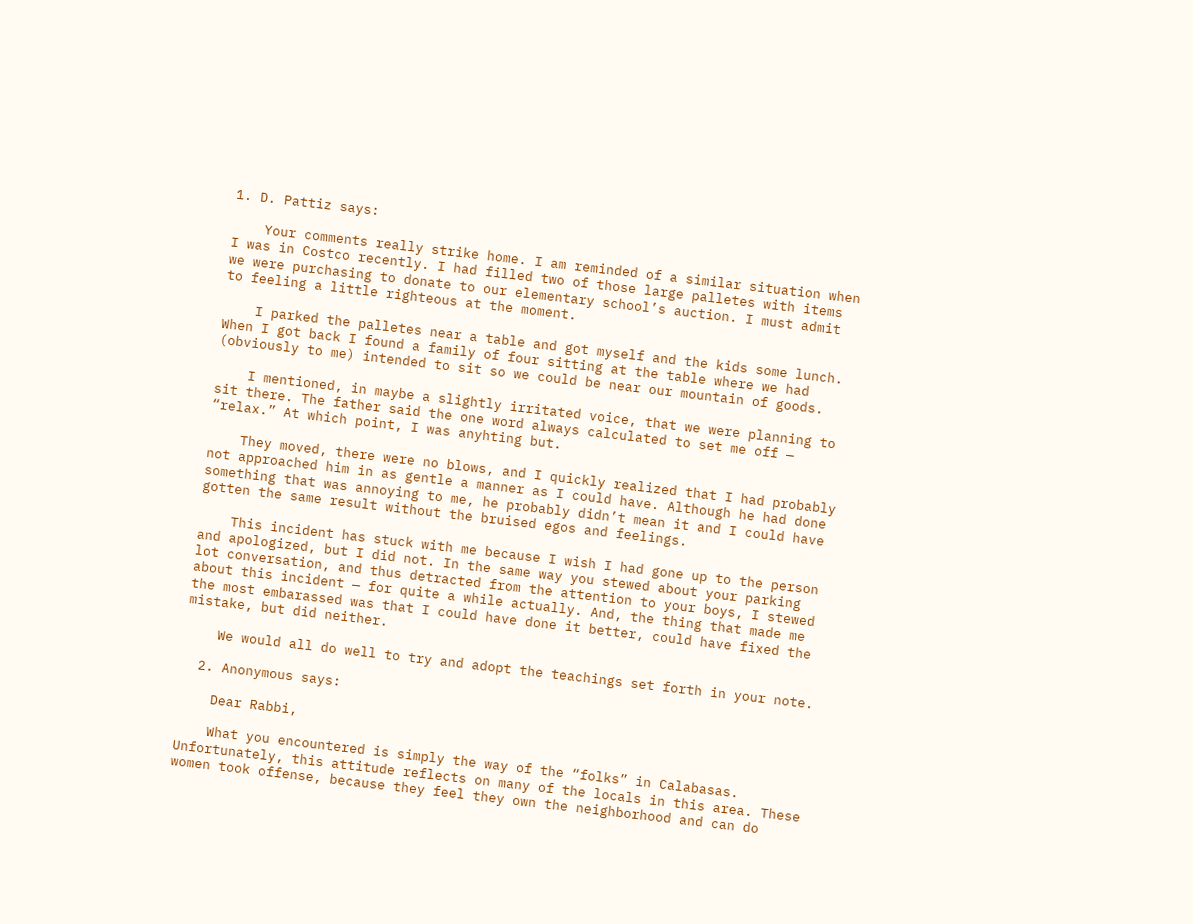1. D. Pattiz says:

    Your comments really strike home. I am reminded of a similar situation when I was in Costco recently. I had filled two of those large palletes with items we were purchasing to donate to our elementary school’s auction. I must admit to feeling a little righteous at the moment.

    I parked the palletes near a table and got myself and the kids some lunch. When I got back I found a family of four sitting at the table where we had (obviously to me) intended to sit so we could be near our mountain of goods.

    I mentioned, in maybe a slightly irritated voice, that we were planning to sit there. The father said the one word always calculated to set me off — “relax.” At which point, I was anyhting but.

    They moved, there were no blows, and I quickly realized that I had probably not approached him in as gentle a manner as I could have. Although he had done something that was annoying to me, he probably didn’t mean it and I could have gotten the same result without the bruised egos and feelings.

    This incident has stuck with me because I wish I had gone up to the person and apologized, but I did not. In the same way you stewed about your parking lot conversation, and thus detracted from the attention to your boys, I stewed about this incident — for quite a while actually. And, the thing that made me the most embarassed was that I could have done it better, could have fixed the mistake, but did neither.

    We would all do well to try and adopt the teachings set forth in your note.

  2. Anonymous says:

    Dear Rabbi,

    What you encountered is simply the way of the “folks” in Calabasas. Unfortunately, this attitude reflects on many of the locals in this area. These women took offense, because they feel they own the neighborhood and can do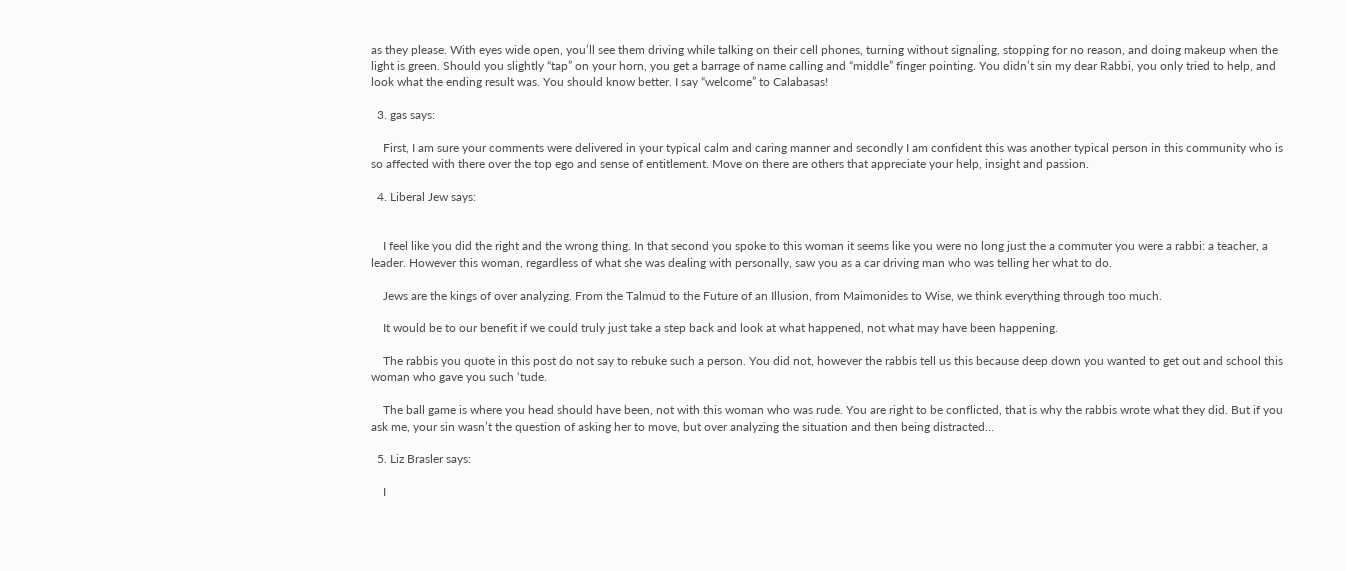as they please. With eyes wide open, you’ll see them driving while talking on their cell phones, turning without signaling, stopping for no reason, and doing makeup when the light is green. Should you slightly “tap” on your horn, you get a barrage of name calling and “middle” finger pointing. You didn’t sin my dear Rabbi, you only tried to help, and look what the ending result was. You should know better. I say “welcome” to Calabasas!

  3. gas says:

    First, I am sure your comments were delivered in your typical calm and caring manner and secondly I am confident this was another typical person in this community who is so affected with there over the top ego and sense of entitlement. Move on there are others that appreciate your help, insight and passion.

  4. Liberal Jew says:


    I feel like you did the right and the wrong thing. In that second you spoke to this woman it seems like you were no long just the a commuter you were a rabbi: a teacher, a leader. However this woman, regardless of what she was dealing with personally, saw you as a car driving man who was telling her what to do.

    Jews are the kings of over analyzing. From the Talmud to the Future of an Illusion, from Maimonides to Wise, we think everything through too much.

    It would be to our benefit if we could truly just take a step back and look at what happened, not what may have been happening.

    The rabbis you quote in this post do not say to rebuke such a person. You did not, however the rabbis tell us this because deep down you wanted to get out and school this woman who gave you such ‘tude.

    The ball game is where you head should have been, not with this woman who was rude. You are right to be conflicted, that is why the rabbis wrote what they did. But if you ask me, your sin wasn’t the question of asking her to move, but over analyzing the situation and then being distracted…

  5. Liz Brasler says:

    I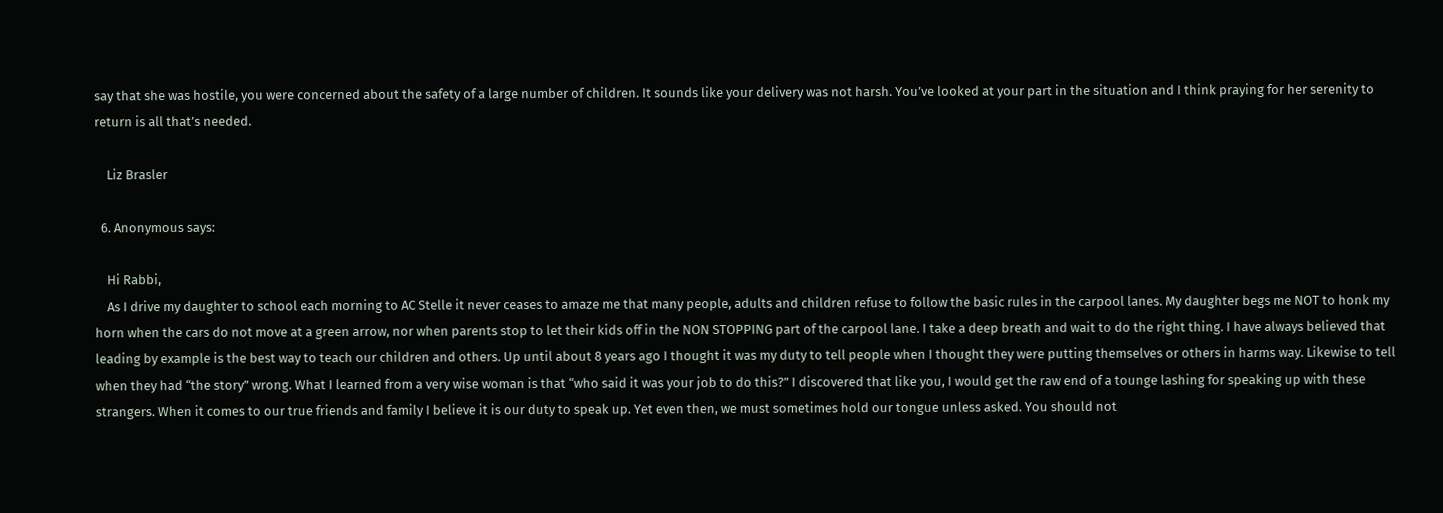say that she was hostile, you were concerned about the safety of a large number of children. It sounds like your delivery was not harsh. You’ve looked at your part in the situation and I think praying for her serenity to return is all that’s needed.

    Liz Brasler

  6. Anonymous says:

    Hi Rabbi,
    As I drive my daughter to school each morning to AC Stelle it never ceases to amaze me that many people, adults and children refuse to follow the basic rules in the carpool lanes. My daughter begs me NOT to honk my horn when the cars do not move at a green arrow, nor when parents stop to let their kids off in the NON STOPPING part of the carpool lane. I take a deep breath and wait to do the right thing. I have always believed that leading by example is the best way to teach our children and others. Up until about 8 years ago I thought it was my duty to tell people when I thought they were putting themselves or others in harms way. Likewise to tell when they had “the story” wrong. What I learned from a very wise woman is that “who said it was your job to do this?” I discovered that like you, I would get the raw end of a tounge lashing for speaking up with these strangers. When it comes to our true friends and family I believe it is our duty to speak up. Yet even then, we must sometimes hold our tongue unless asked. You should not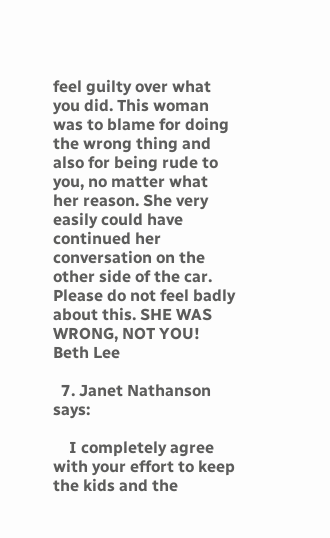feel guilty over what you did. This woman was to blame for doing the wrong thing and also for being rude to you, no matter what her reason. She very easily could have continued her conversation on the other side of the car. Please do not feel badly about this. SHE WAS WRONG, NOT YOU! Beth Lee

  7. Janet Nathanson says:

    I completely agree with your effort to keep the kids and the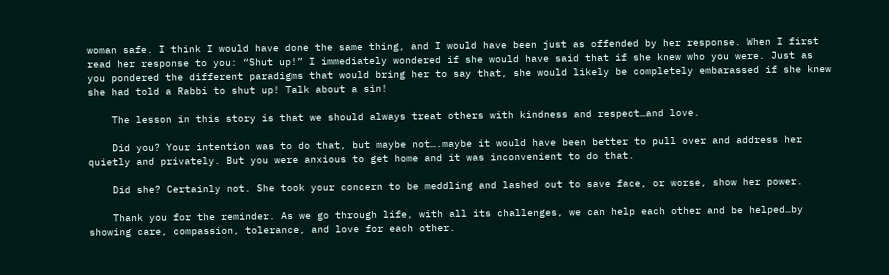woman safe. I think I would have done the same thing, and I would have been just as offended by her response. When I first read her response to you: “Shut up!” I immediately wondered if she would have said that if she knew who you were. Just as you pondered the different paradigms that would bring her to say that, she would likely be completely embarassed if she knew she had told a Rabbi to shut up! Talk about a sin!

    The lesson in this story is that we should always treat others with kindness and respect…and love.

    Did you? Your intention was to do that, but maybe not….maybe it would have been better to pull over and address her quietly and privately. But you were anxious to get home and it was inconvenient to do that.

    Did she? Certainly not. She took your concern to be meddling and lashed out to save face, or worse, show her power.

    Thank you for the reminder. As we go through life, with all its challenges, we can help each other and be helped…by showing care, compassion, tolerance, and love for each other.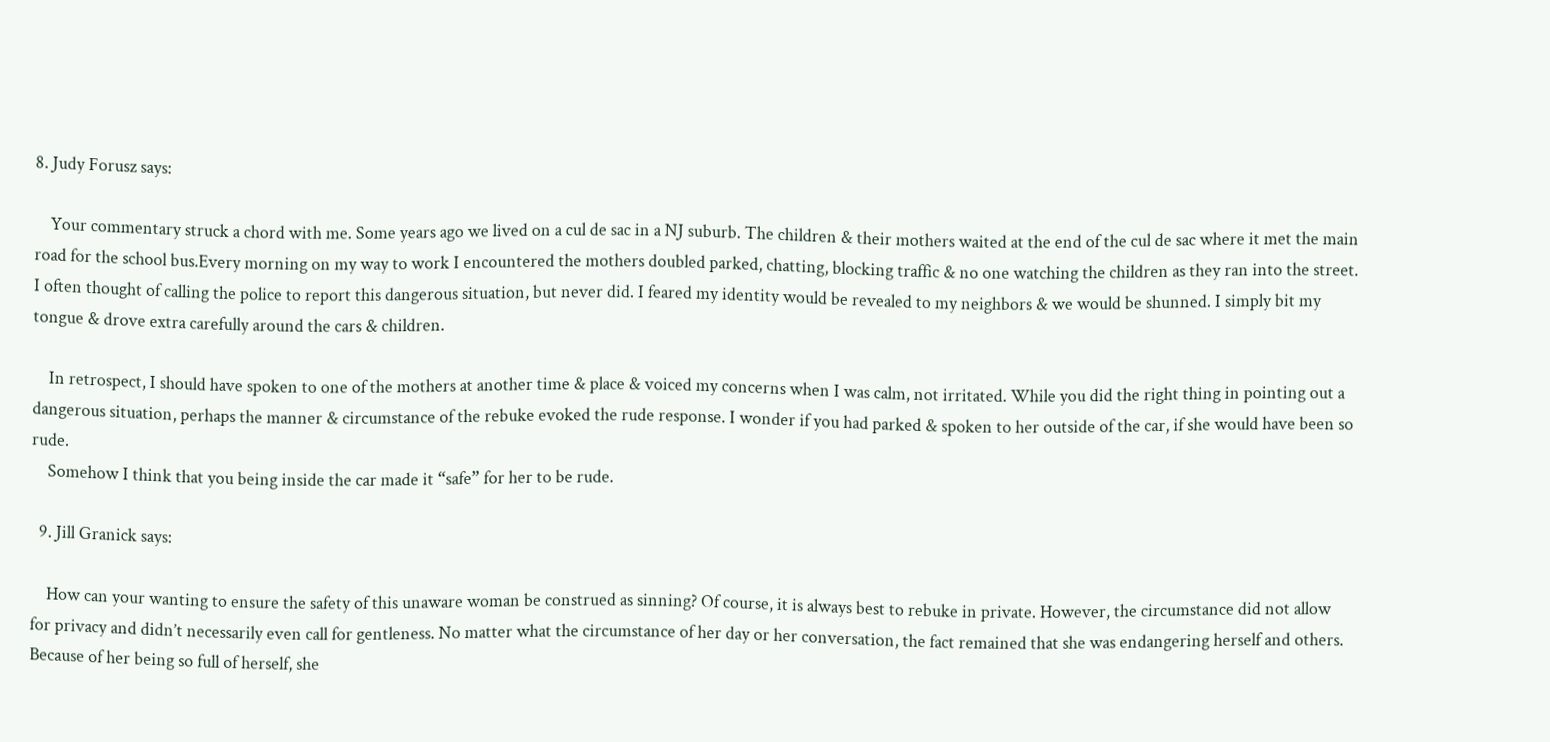8. Judy Forusz says:

    Your commentary struck a chord with me. Some years ago we lived on a cul de sac in a NJ suburb. The children & their mothers waited at the end of the cul de sac where it met the main road for the school bus.Every morning on my way to work I encountered the mothers doubled parked, chatting, blocking traffic & no one watching the children as they ran into the street. I often thought of calling the police to report this dangerous situation, but never did. I feared my identity would be revealed to my neighbors & we would be shunned. I simply bit my tongue & drove extra carefully around the cars & children.

    In retrospect, I should have spoken to one of the mothers at another time & place & voiced my concerns when I was calm, not irritated. While you did the right thing in pointing out a dangerous situation, perhaps the manner & circumstance of the rebuke evoked the rude response. I wonder if you had parked & spoken to her outside of the car, if she would have been so rude.
    Somehow I think that you being inside the car made it “safe” for her to be rude.

  9. Jill Granick says:

    How can your wanting to ensure the safety of this unaware woman be construed as sinning? Of course, it is always best to rebuke in private. However, the circumstance did not allow for privacy and didn’t necessarily even call for gentleness. No matter what the circumstance of her day or her conversation, the fact remained that she was endangering herself and others. Because of her being so full of herself, she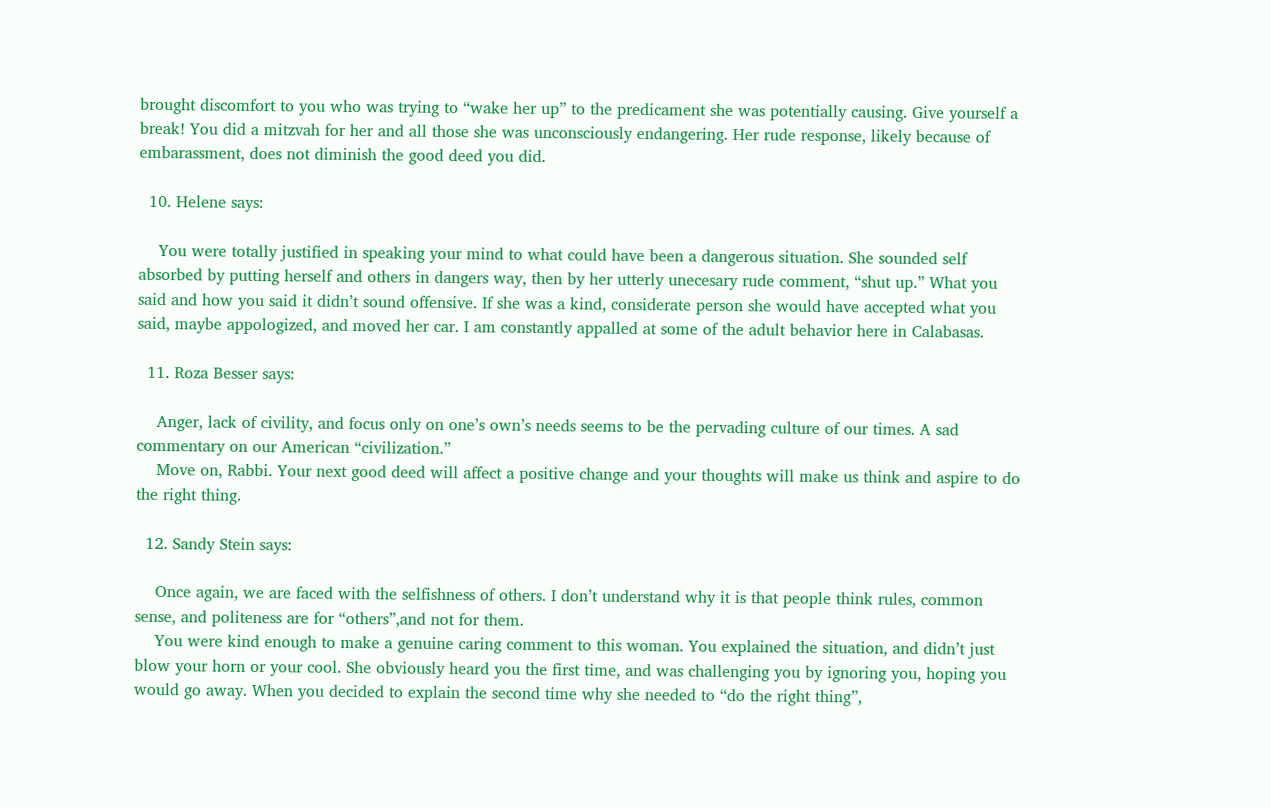brought discomfort to you who was trying to “wake her up” to the predicament she was potentially causing. Give yourself a break! You did a mitzvah for her and all those she was unconsciously endangering. Her rude response, likely because of embarassment, does not diminish the good deed you did.

  10. Helene says:

    You were totally justified in speaking your mind to what could have been a dangerous situation. She sounded self absorbed by putting herself and others in dangers way, then by her utterly unecesary rude comment, “shut up.” What you said and how you said it didn’t sound offensive. If she was a kind, considerate person she would have accepted what you said, maybe appologized, and moved her car. I am constantly appalled at some of the adult behavior here in Calabasas.

  11. Roza Besser says:

    Anger, lack of civility, and focus only on one’s own’s needs seems to be the pervading culture of our times. A sad commentary on our American “civilization.”
    Move on, Rabbi. Your next good deed will affect a positive change and your thoughts will make us think and aspire to do the right thing.

  12. Sandy Stein says:

    Once again, we are faced with the selfishness of others. I don’t understand why it is that people think rules, common sense, and politeness are for “others”,and not for them.
    You were kind enough to make a genuine caring comment to this woman. You explained the situation, and didn’t just blow your horn or your cool. She obviously heard you the first time, and was challenging you by ignoring you, hoping you would go away. When you decided to explain the second time why she needed to “do the right thing”,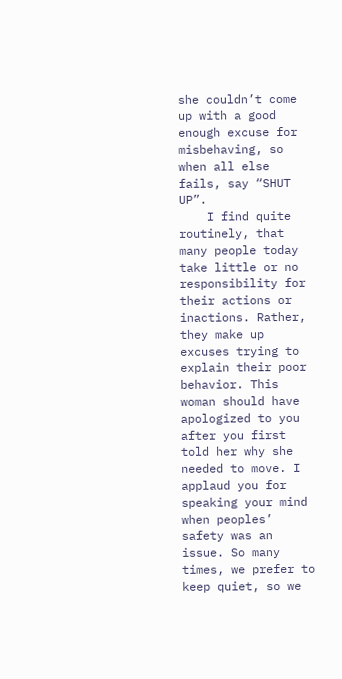she couldn’t come up with a good enough excuse for misbehaving, so when all else fails, say “SHUT UP”.
    I find quite routinely, that many people today take little or no responsibility for their actions or inactions. Rather, they make up excuses trying to explain their poor behavior. This woman should have apologized to you after you first told her why she needed to move. I applaud you for speaking your mind when peoples’ safety was an issue. So many times, we prefer to keep quiet, so we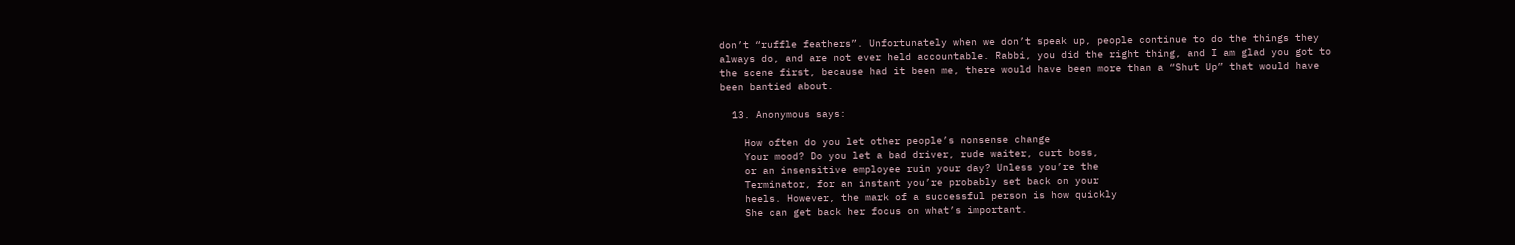don’t “ruffle feathers”. Unfortunately when we don’t speak up, people continue to do the things they always do, and are not ever held accountable. Rabbi, you did the right thing, and I am glad you got to the scene first, because had it been me, there would have been more than a “Shut Up” that would have been bantied about.

  13. Anonymous says:

    How often do you let other people’s nonsense change
    Your mood? Do you let a bad driver, rude waiter, curt boss,
    or an insensitive employee ruin your day? Unless you’re the
    Terminator, for an instant you’re probably set back on your
    heels. However, the mark of a successful person is how quickly
    She can get back her focus on what’s important.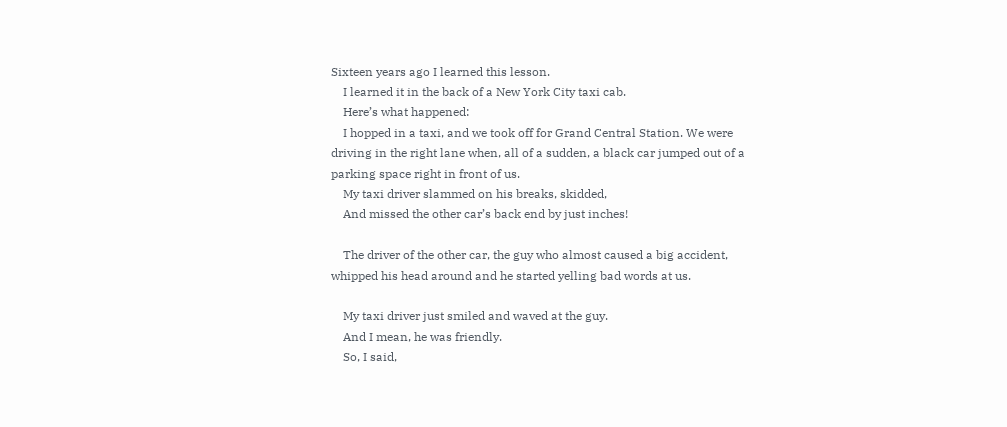Sixteen years ago I learned this lesson.
    I learned it in the back of a New York City taxi cab.
    Here’s what happened:
    I hopped in a taxi, and we took off for Grand Central Station. We were driving in the right lane when, all of a sudden, a black car jumped out of a parking space right in front of us.
    My taxi driver slammed on his breaks, skidded,
    And missed the other car’s back end by just inches!

    The driver of the other car, the guy who almost caused a big accident, whipped his head around and he started yelling bad words at us.

    My taxi driver just smiled and waved at the guy.
    And I mean, he was friendly.
    So, I said,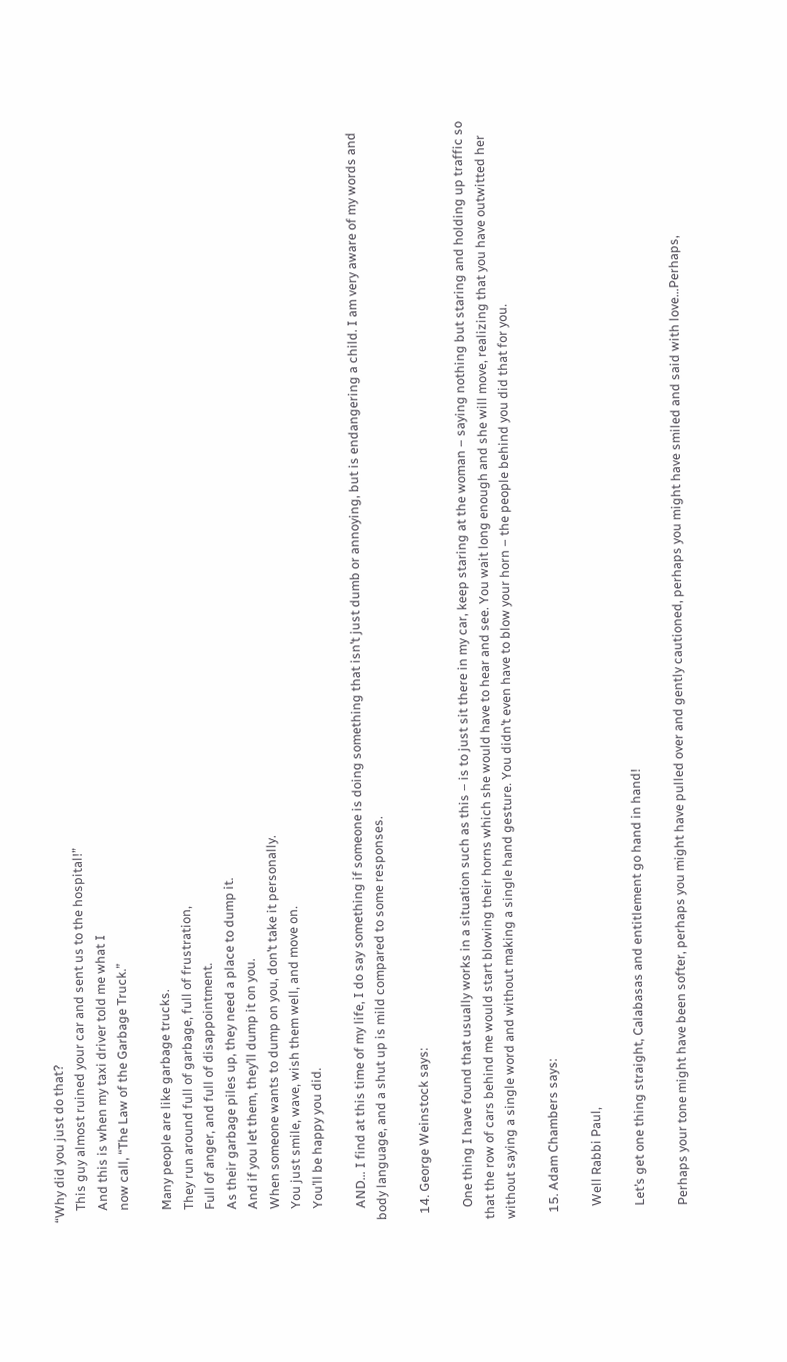“Why did you just do that?
    This guy almost ruined your car and sent us to the hospital!”
    And this is when my taxi driver told me what I
    now call, “The Law of the Garbage Truck.”

    Many people are like garbage trucks.
    They run around full of garbage, full of frustration,
    Full of anger, and full of disappointment.
    As their garbage piles up, they need a place to dump it.
    And if you let them, they’ll dump it on you.
    When someone wants to dump on you, don’t take it personally.
    You just smile, wave, wish them well, and move on.
    You’ll be happy you did.

    AND… I find at this time of my life, I do say something if someone is doing something that isn’t just dumb or annoying, but is endangering a child. I am very aware of my words and body language, and a shut up is mild compared to some responses.

  14. George Weinstock says:

    One thing I have found that usually works in a situation such as this – is to just sit there in my car, keep staring at the woman – saying nothing but staring and holding up traffic so that the row of cars behind me would start blowing their horns which she would have to hear and see. You wait long enough and she will move, realizing that you have outwitted her without saying a single word and without making a single hand gesture. You didn’t even have to blow your horn – the people behind you did that for you.

  15. Adam Chambers says:

    Well Rabbi Paul,

    Let’s get one thing straight, Calabasas and entitlement go hand in hand!

    Perhaps your tone might have been softer, perhaps you might have pulled over and gently cautioned, perhaps you might have smiled and said with love…Perhaps,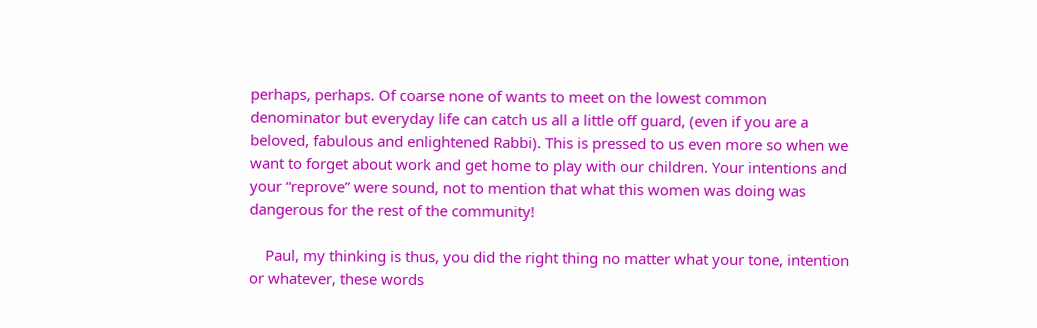perhaps, perhaps. Of coarse none of wants to meet on the lowest common denominator but everyday life can catch us all a little off guard, (even if you are a beloved, fabulous and enlightened Rabbi). This is pressed to us even more so when we want to forget about work and get home to play with our children. Your intentions and your “reprove” were sound, not to mention that what this women was doing was dangerous for the rest of the community!

    Paul, my thinking is thus, you did the right thing no matter what your tone, intention or whatever, these words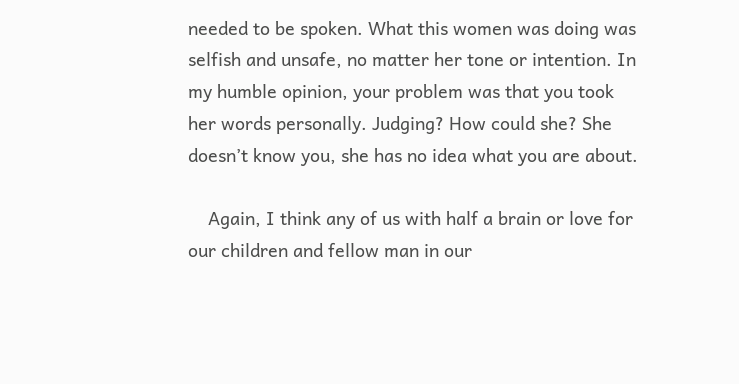needed to be spoken. What this women was doing was selfish and unsafe, no matter her tone or intention. In my humble opinion, your problem was that you took her words personally. Judging? How could she? She doesn’t know you, she has no idea what you are about.

    Again, I think any of us with half a brain or love for our children and fellow man in our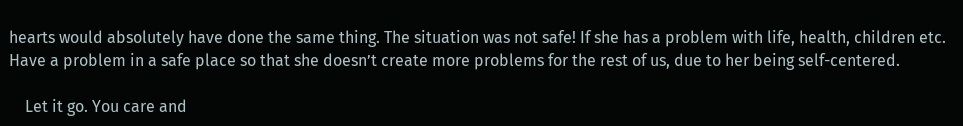hearts would absolutely have done the same thing. The situation was not safe! If she has a problem with life, health, children etc. Have a problem in a safe place so that she doesn’t create more problems for the rest of us, due to her being self-centered.

    Let it go. You care and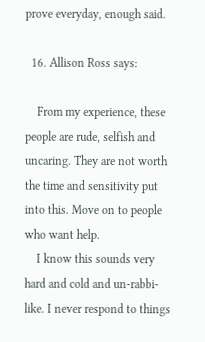prove everyday, enough said.

  16. Allison Ross says:

    From my experience, these people are rude, selfish and uncaring. They are not worth the time and sensitivity put into this. Move on to people who want help.
    I know this sounds very hard and cold and un-rabbi-like. I never respond to things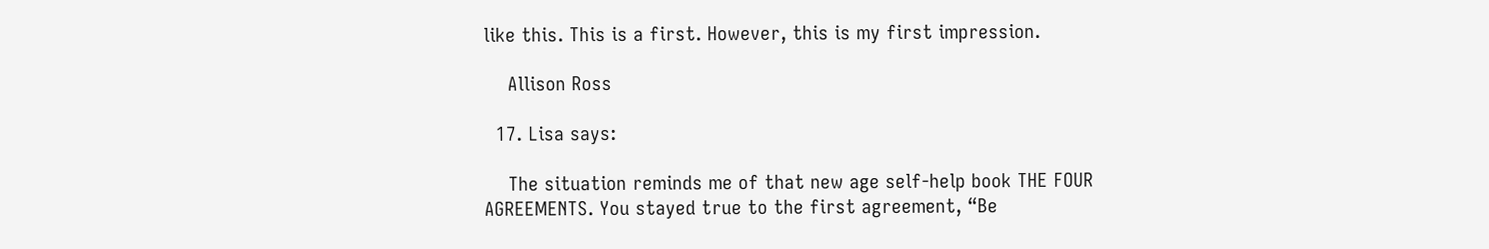like this. This is a first. However, this is my first impression.

    Allison Ross

  17. Lisa says:

    The situation reminds me of that new age self-help book THE FOUR AGREEMENTS. You stayed true to the first agreement, “Be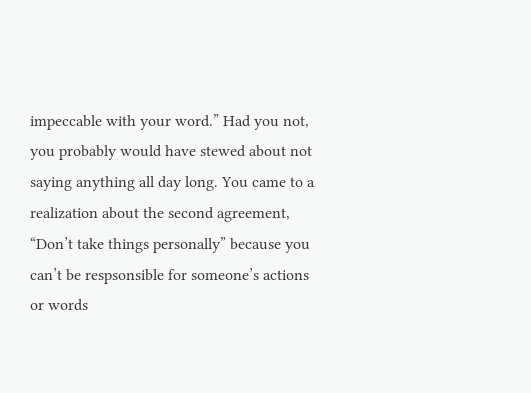impeccable with your word.” Had you not, you probably would have stewed about not saying anything all day long. You came to a realization about the second agreement, “Don’t take things personally” because you can’t be respsonsible for someone’s actions or words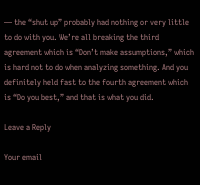— the “shut up” probably had nothing or very little to do with you. We’re all breaking the third agreement which is “Don’t make assumptions,” which is hard not to do when analyzing something. And you definitely held fast to the fourth agreement which is “Do you best,” and that is what you did.

Leave a Reply

Your email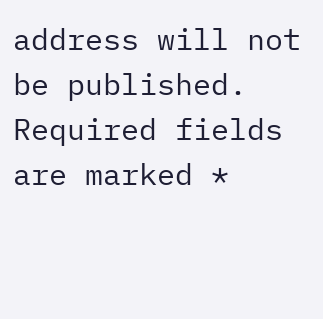address will not be published. Required fields are marked *